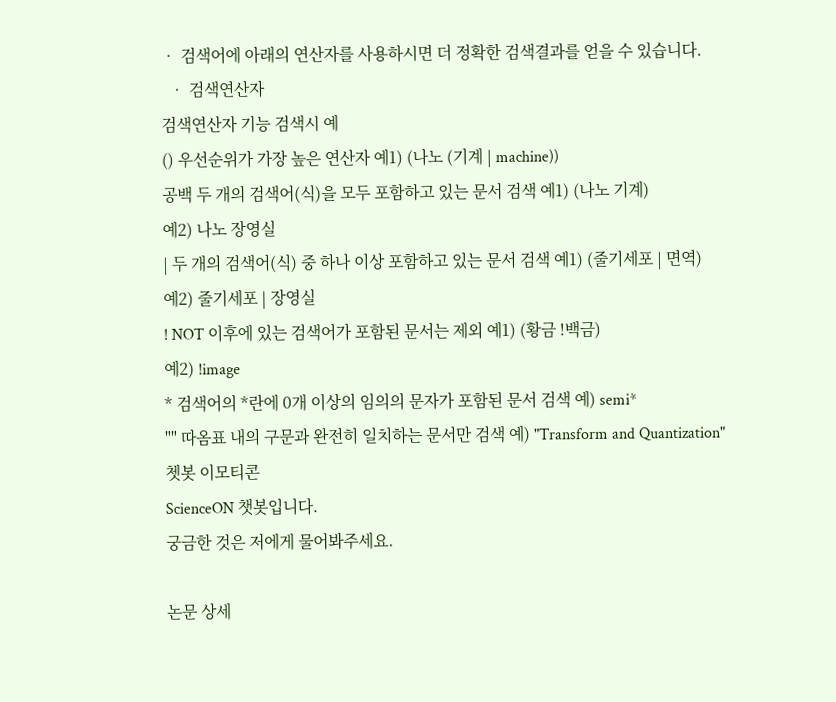• 검색어에 아래의 연산자를 사용하시면 더 정확한 검색결과를 얻을 수 있습니다.
  • 검색연산자
검색연산자 기능 검색시 예
() 우선순위가 가장 높은 연산자 예1) (나노 (기계 | machine))
공백 두 개의 검색어(식)을 모두 포함하고 있는 문서 검색 예1) (나노 기계)
예2) 나노 장영실
| 두 개의 검색어(식) 중 하나 이상 포함하고 있는 문서 검색 예1) (줄기세포 | 면역)
예2) 줄기세포 | 장영실
! NOT 이후에 있는 검색어가 포함된 문서는 제외 예1) (황금 !백금)
예2) !image
* 검색어의 *란에 0개 이상의 임의의 문자가 포함된 문서 검색 예) semi*
"" 따옴표 내의 구문과 완전히 일치하는 문서만 검색 예) "Transform and Quantization"
쳇봇 이모티콘
ScienceON 챗봇입니다.
궁금한 것은 저에게 물어봐주세요.

논문 상세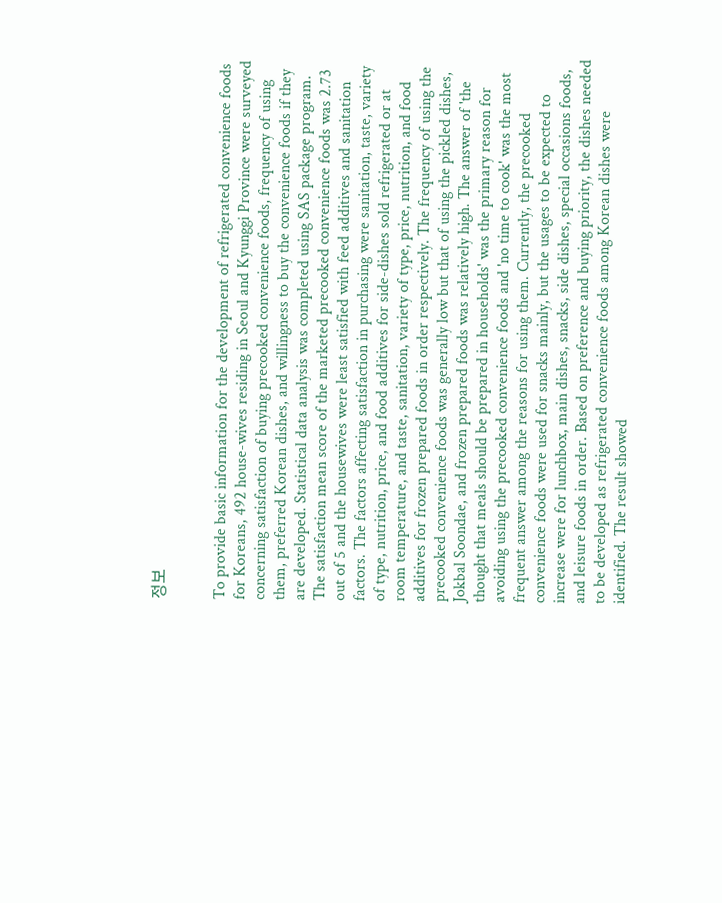정보


To provide basic information for the development of refrigerated convenience foods for Koreans, 492 house-wives residing in Seoul and Kyunggi Province were surveyed concerning satisfaction of buying precooked convenience foods, frequency of using them, preferred Korean dishes, and willingness to buy the convenience foods if they are developed. Statistical data analysis was completed using SAS package program. The satisfaction mean score of the marketed precooked convenience foods was 2.73 out of 5 and the housewives were least satisfied with feed additives and sanitation factors. The factors affecting satisfaction in purchasing were sanitation, taste, variety of type, nutrition, price, and food additives for side-dishes sold refrigerated or at room temperature, and taste, sanitation, variety of type, price, nutrition, and food additives for frozen prepared foods in order respectively. The frequency of using the precooked convenience foods was generally low but that of using the pickled dishes, Jokbal Soondae, and frozen prepared foods was relatively high. The answer of 'the thought that meals should be prepared in households' was the primary reason for avoiding using the precooked convenience foods and 'no time to cook' was the most frequent answer among the reasons for using them. Currently, the precooked convenience foods were used for snacks mainly, but the usages to be expected to increase were for lunchbox, main dishes, snacks, side dishes, special occasions foods, and leisure foods in order. Based on preference and buying priority, the dishes needed to be developed as refrigerated convenience foods among Korean dishes were identified. The result showed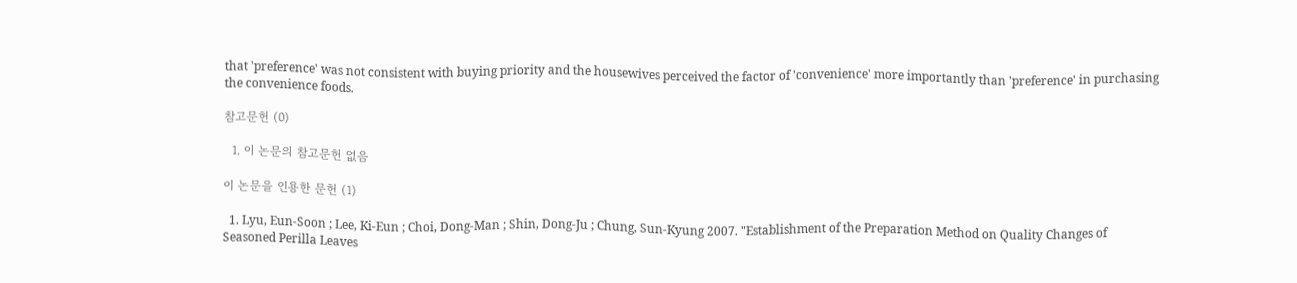that 'preference' was not consistent with buying priority and the housewives perceived the factor of 'convenience' more importantly than 'preference' in purchasing the convenience foods.

참고문헌 (0)

  1. 이 논문의 참고문헌 없음

이 논문을 인용한 문헌 (1)

  1. Lyu, Eun-Soon ; Lee, Ki-Eun ; Choi, Dong-Man ; Shin, Dong-Ju ; Chung, Sun-Kyung 2007. "Establishment of the Preparation Method on Quality Changes of Seasoned Perilla Leaves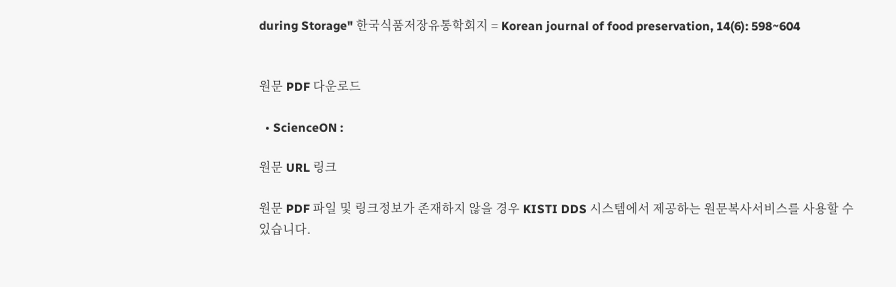during Storage" 한국식품저장유통학회지 = Korean journal of food preservation, 14(6): 598~604


원문 PDF 다운로드

  • ScienceON :

원문 URL 링크

원문 PDF 파일 및 링크정보가 존재하지 않을 경우 KISTI DDS 시스템에서 제공하는 원문복사서비스를 사용할 수 있습니다.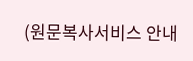(원문복사서비스 안내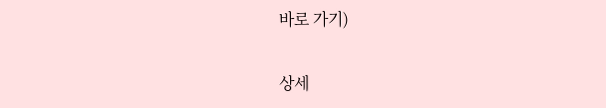바로 가기)

상세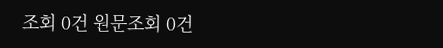조회 0건 원문조회 0건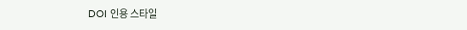DOI 인용 스타일